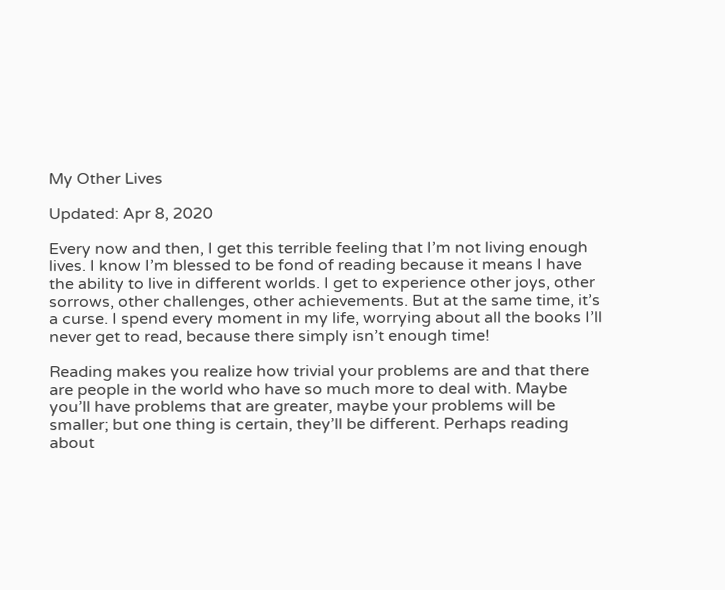My Other Lives

Updated: Apr 8, 2020

Every now and then, I get this terrible feeling that I’m not living enough lives. I know I’m blessed to be fond of reading because it means I have the ability to live in different worlds. I get to experience other joys, other sorrows, other challenges, other achievements. But at the same time, it’s a curse. I spend every moment in my life, worrying about all the books I’ll never get to read, because there simply isn’t enough time!

Reading makes you realize how trivial your problems are and that there are people in the world who have so much more to deal with. Maybe you’ll have problems that are greater, maybe your problems will be smaller; but one thing is certain, they’ll be different. Perhaps reading about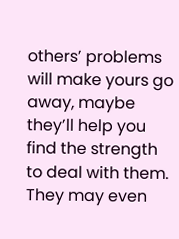others’ problems will make yours go away, maybe they’ll help you find the strength to deal with them. They may even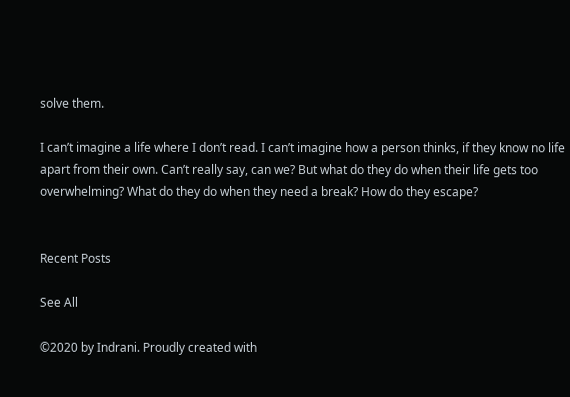solve them.

I can’t imagine a life where I don’t read. I can’t imagine how a person thinks, if they know no life apart from their own. Can’t really say, can we? But what do they do when their life gets too overwhelming? What do they do when they need a break? How do they escape?


Recent Posts

See All

©2020 by Indrani. Proudly created with